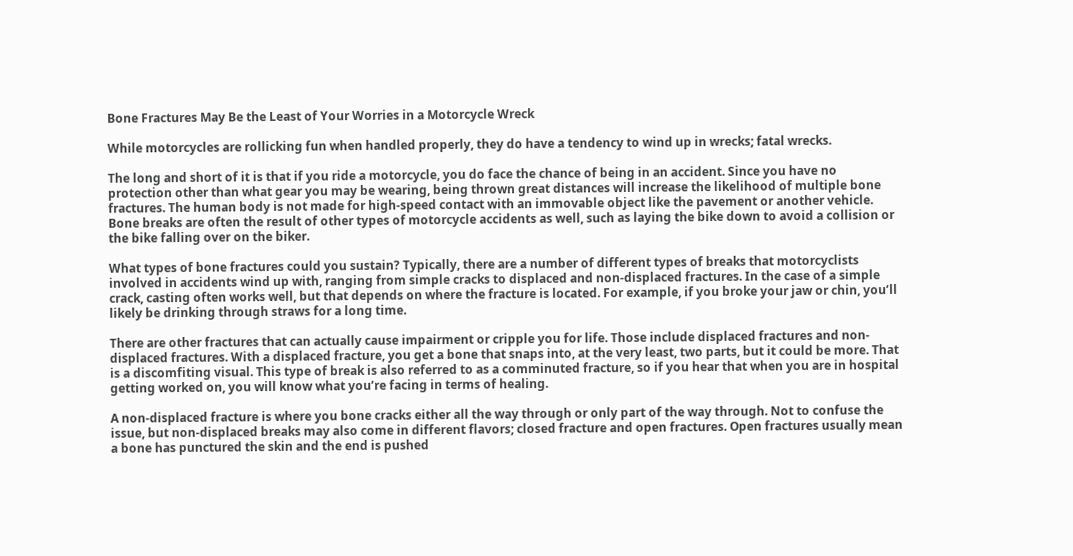Bone Fractures May Be the Least of Your Worries in a Motorcycle Wreck

While motorcycles are rollicking fun when handled properly, they do have a tendency to wind up in wrecks; fatal wrecks.

The long and short of it is that if you ride a motorcycle, you do face the chance of being in an accident. Since you have no protection other than what gear you may be wearing, being thrown great distances will increase the likelihood of multiple bone fractures. The human body is not made for high-speed contact with an immovable object like the pavement or another vehicle. Bone breaks are often the result of other types of motorcycle accidents as well, such as laying the bike down to avoid a collision or the bike falling over on the biker.

What types of bone fractures could you sustain? Typically, there are a number of different types of breaks that motorcyclists involved in accidents wind up with, ranging from simple cracks to displaced and non-displaced fractures. In the case of a simple crack, casting often works well, but that depends on where the fracture is located. For example, if you broke your jaw or chin, you’ll likely be drinking through straws for a long time.

There are other fractures that can actually cause impairment or cripple you for life. Those include displaced fractures and non-displaced fractures. With a displaced fracture, you get a bone that snaps into, at the very least, two parts, but it could be more. That is a discomfiting visual. This type of break is also referred to as a comminuted fracture, so if you hear that when you are in hospital getting worked on, you will know what you’re facing in terms of healing.

A non-displaced fracture is where you bone cracks either all the way through or only part of the way through. Not to confuse the issue, but non-displaced breaks may also come in different flavors; closed fracture and open fractures. Open fractures usually mean a bone has punctured the skin and the end is pushed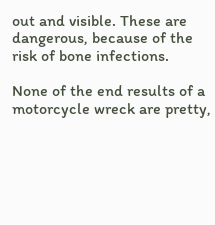out and visible. These are dangerous, because of the risk of bone infections.

None of the end results of a motorcycle wreck are pretty,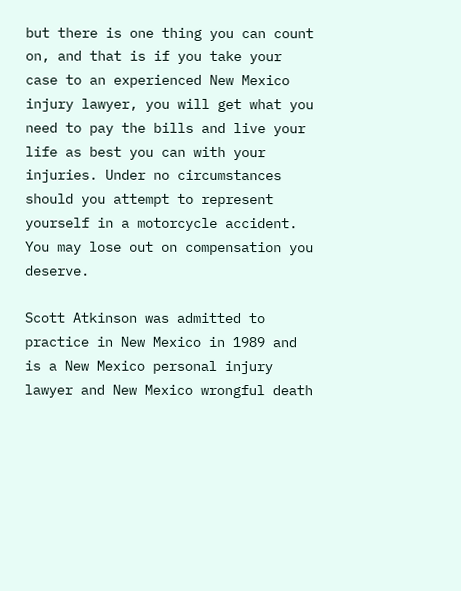but there is one thing you can count on, and that is if you take your case to an experienced New Mexico injury lawyer, you will get what you need to pay the bills and live your life as best you can with your injuries. Under no circumstances should you attempt to represent yourself in a motorcycle accident. You may lose out on compensation you deserve.

Scott Atkinson was admitted to practice in New Mexico in 1989 and is a New Mexico personal injury lawyer and New Mexico wrongful death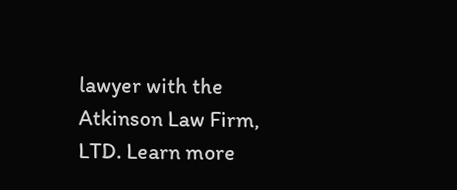lawyer with the Atkinson Law Firm, LTD. Learn more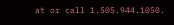at or call 1.505.944.1050.